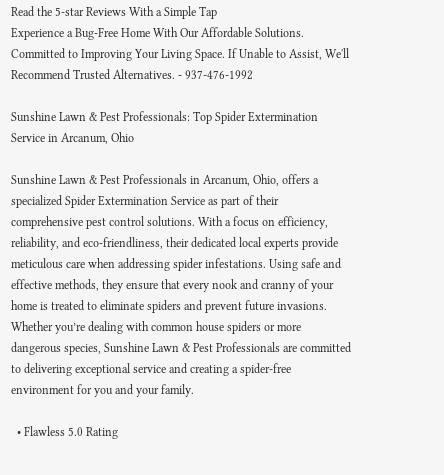Read the 5-star Reviews With a Simple Tap
Experience a Bug-Free Home With Our Affordable Solutions. Committed to Improving Your Living Space. If Unable to Assist, We'll Recommend Trusted Alternatives. - 937-476-1992

Sunshine Lawn & Pest Professionals: Top Spider Extermination Service in Arcanum, Ohio

Sunshine Lawn & Pest Professionals in Arcanum, Ohio, offers a specialized Spider Extermination Service as part of their comprehensive pest control solutions. With a focus on efficiency, reliability, and eco-friendliness, their dedicated local experts provide meticulous care when addressing spider infestations. Using safe and effective methods, they ensure that every nook and cranny of your home is treated to eliminate spiders and prevent future invasions. Whether you’re dealing with common house spiders or more dangerous species, Sunshine Lawn & Pest Professionals are committed to delivering exceptional service and creating a spider-free environment for you and your family.

  • Flawless 5.0 Rating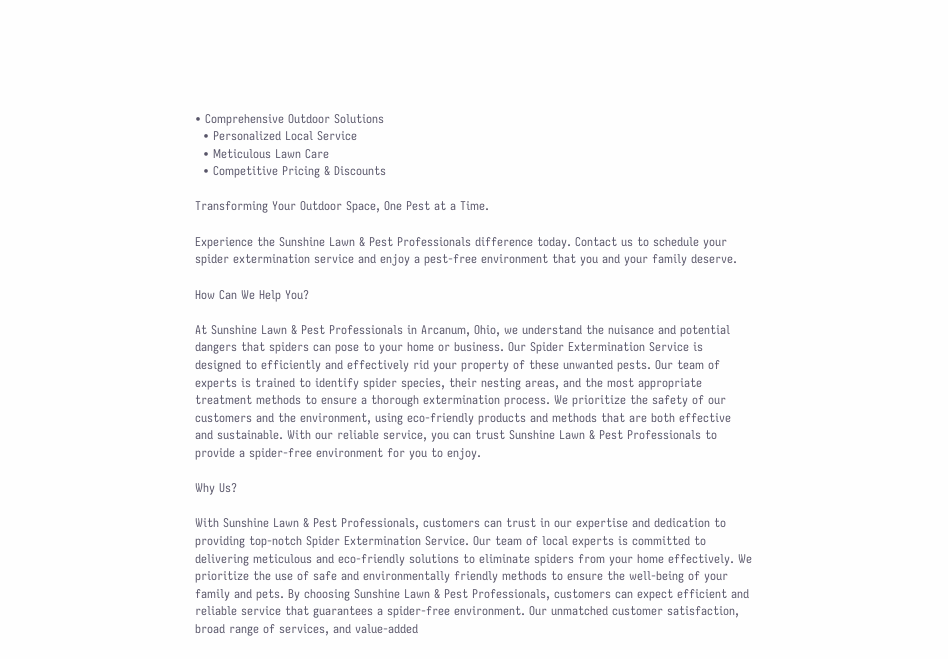• Comprehensive Outdoor Solutions
  • Personalized Local Service
  • Meticulous Lawn Care
  • Competitive Pricing & Discounts

Transforming Your Outdoor Space, One Pest at a Time.

Experience the Sunshine Lawn & Pest Professionals difference today. Contact us to schedule your spider extermination service and enjoy a pest-free environment that you and your family deserve.

How Can We Help You?

At Sunshine Lawn & Pest Professionals in Arcanum, Ohio, we understand the nuisance and potential dangers that spiders can pose to your home or business. Our Spider Extermination Service is designed to efficiently and effectively rid your property of these unwanted pests. Our team of experts is trained to identify spider species, their nesting areas, and the most appropriate treatment methods to ensure a thorough extermination process. We prioritize the safety of our customers and the environment, using eco-friendly products and methods that are both effective and sustainable. With our reliable service, you can trust Sunshine Lawn & Pest Professionals to provide a spider-free environment for you to enjoy.

Why Us?

With Sunshine Lawn & Pest Professionals, customers can trust in our expertise and dedication to providing top-notch Spider Extermination Service. Our team of local experts is committed to delivering meticulous and eco-friendly solutions to eliminate spiders from your home effectively. We prioritize the use of safe and environmentally friendly methods to ensure the well-being of your family and pets. By choosing Sunshine Lawn & Pest Professionals, customers can expect efficient and reliable service that guarantees a spider-free environment. Our unmatched customer satisfaction, broad range of services, and value-added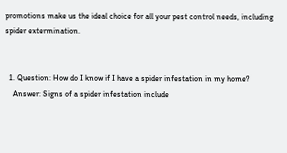promotions make us the ideal choice for all your pest control needs, including spider extermination.


  1. Question: How do I know if I have a spider infestation in my home?
    Answer: Signs of a spider infestation include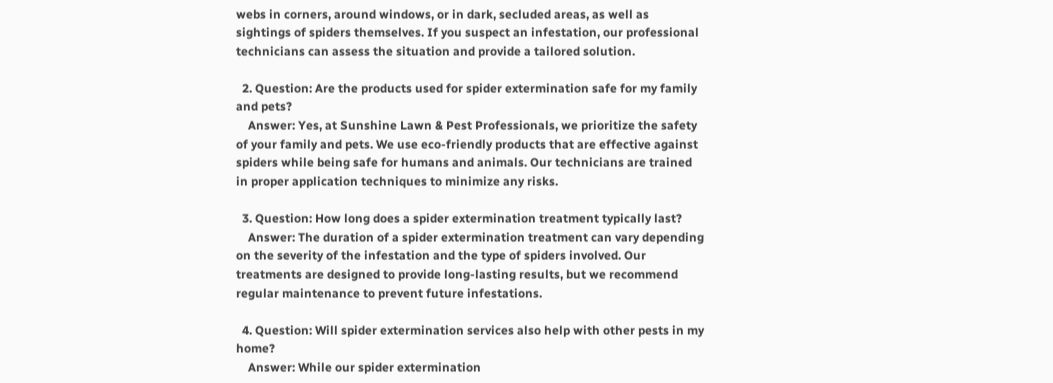webs in corners, around windows, or in dark, secluded areas, as well as sightings of spiders themselves. If you suspect an infestation, our professional technicians can assess the situation and provide a tailored solution.

  2. Question: Are the products used for spider extermination safe for my family and pets?
    Answer: Yes, at Sunshine Lawn & Pest Professionals, we prioritize the safety of your family and pets. We use eco-friendly products that are effective against spiders while being safe for humans and animals. Our technicians are trained in proper application techniques to minimize any risks.

  3. Question: How long does a spider extermination treatment typically last?
    Answer: The duration of a spider extermination treatment can vary depending on the severity of the infestation and the type of spiders involved. Our treatments are designed to provide long-lasting results, but we recommend regular maintenance to prevent future infestations.

  4. Question: Will spider extermination services also help with other pests in my home?
    Answer: While our spider extermination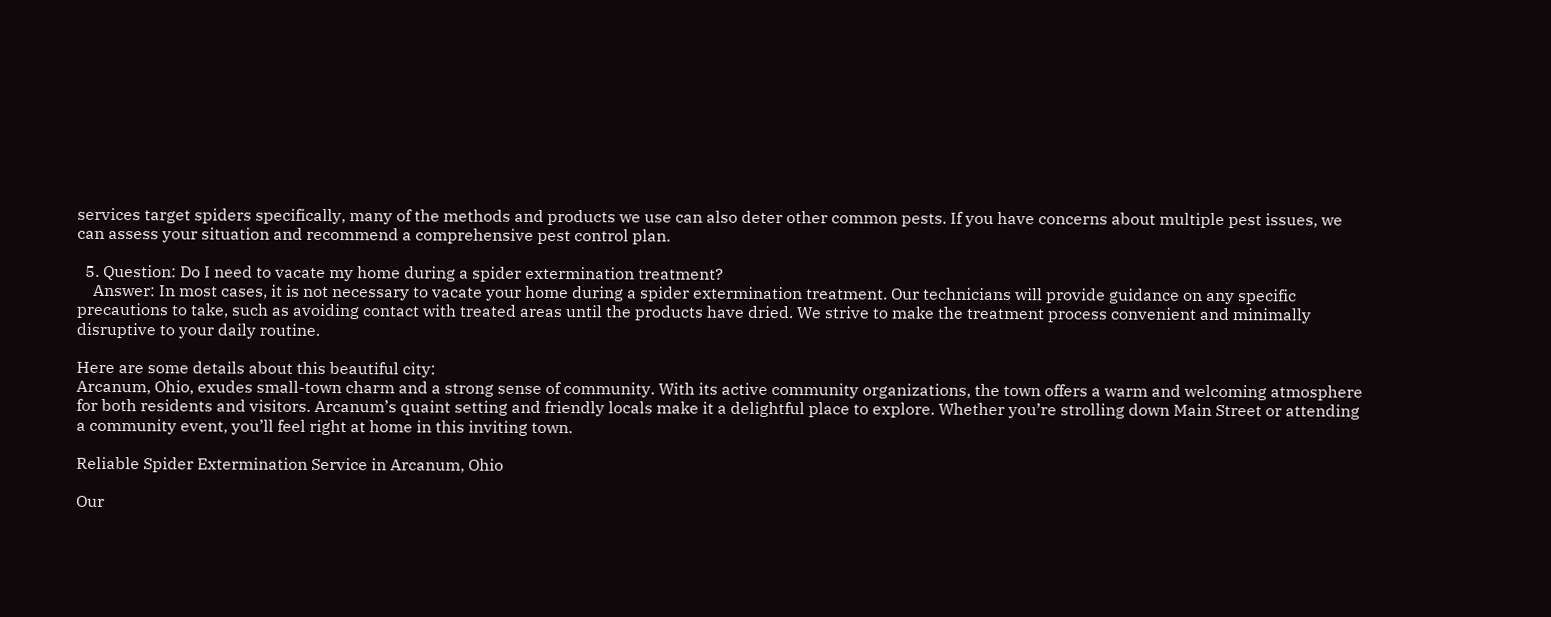services target spiders specifically, many of the methods and products we use can also deter other common pests. If you have concerns about multiple pest issues, we can assess your situation and recommend a comprehensive pest control plan.

  5. Question: Do I need to vacate my home during a spider extermination treatment?
    Answer: In most cases, it is not necessary to vacate your home during a spider extermination treatment. Our technicians will provide guidance on any specific precautions to take, such as avoiding contact with treated areas until the products have dried. We strive to make the treatment process convenient and minimally disruptive to your daily routine.

Here are some details about this beautiful city:
Arcanum, Ohio, exudes small-town charm and a strong sense of community. With its active community organizations, the town offers a warm and welcoming atmosphere for both residents and visitors. Arcanum’s quaint setting and friendly locals make it a delightful place to explore. Whether you’re strolling down Main Street or attending a community event, you’ll feel right at home in this inviting town.

Reliable Spider Extermination Service in Arcanum, Ohio

Our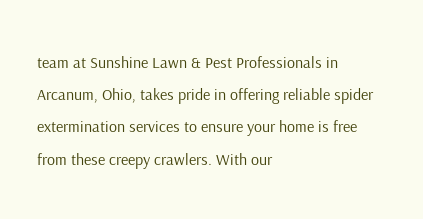team at Sunshine Lawn & Pest Professionals in Arcanum, Ohio, takes pride in offering reliable spider extermination services to ensure your home is free from these creepy crawlers. With our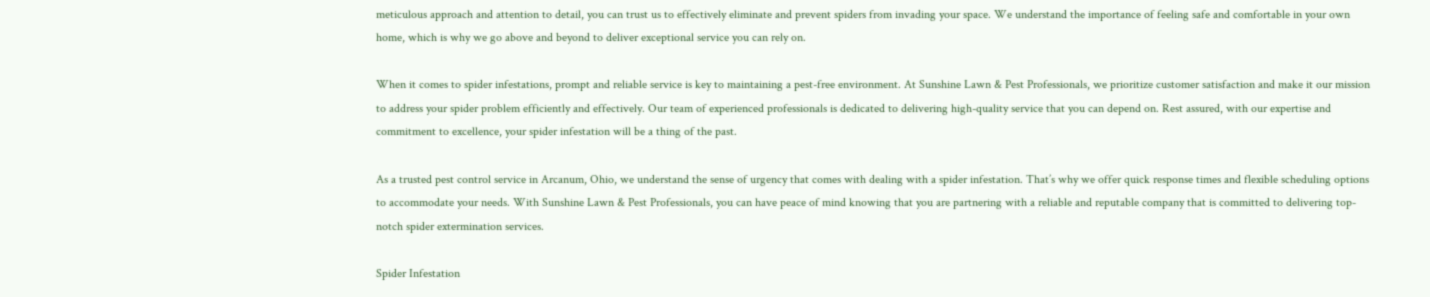meticulous approach and attention to detail, you can trust us to effectively eliminate and prevent spiders from invading your space. We understand the importance of feeling safe and comfortable in your own home, which is why we go above and beyond to deliver exceptional service you can rely on.

When it comes to spider infestations, prompt and reliable service is key to maintaining a pest-free environment. At Sunshine Lawn & Pest Professionals, we prioritize customer satisfaction and make it our mission to address your spider problem efficiently and effectively. Our team of experienced professionals is dedicated to delivering high-quality service that you can depend on. Rest assured, with our expertise and commitment to excellence, your spider infestation will be a thing of the past.

As a trusted pest control service in Arcanum, Ohio, we understand the sense of urgency that comes with dealing with a spider infestation. That’s why we offer quick response times and flexible scheduling options to accommodate your needs. With Sunshine Lawn & Pest Professionals, you can have peace of mind knowing that you are partnering with a reliable and reputable company that is committed to delivering top-notch spider extermination services.

Spider Infestation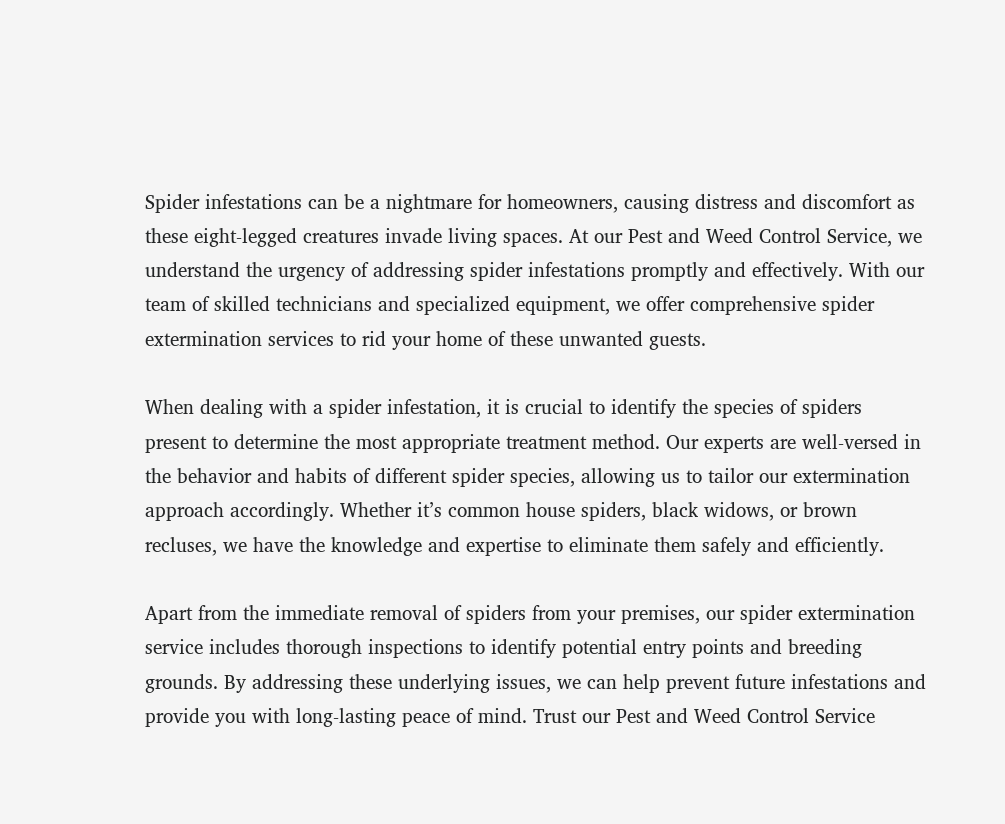Spider infestations can be a nightmare for homeowners, causing distress and discomfort as these eight-legged creatures invade living spaces. At our Pest and Weed Control Service, we understand the urgency of addressing spider infestations promptly and effectively. With our team of skilled technicians and specialized equipment, we offer comprehensive spider extermination services to rid your home of these unwanted guests.

When dealing with a spider infestation, it is crucial to identify the species of spiders present to determine the most appropriate treatment method. Our experts are well-versed in the behavior and habits of different spider species, allowing us to tailor our extermination approach accordingly. Whether it’s common house spiders, black widows, or brown recluses, we have the knowledge and expertise to eliminate them safely and efficiently.

Apart from the immediate removal of spiders from your premises, our spider extermination service includes thorough inspections to identify potential entry points and breeding grounds. By addressing these underlying issues, we can help prevent future infestations and provide you with long-lasting peace of mind. Trust our Pest and Weed Control Service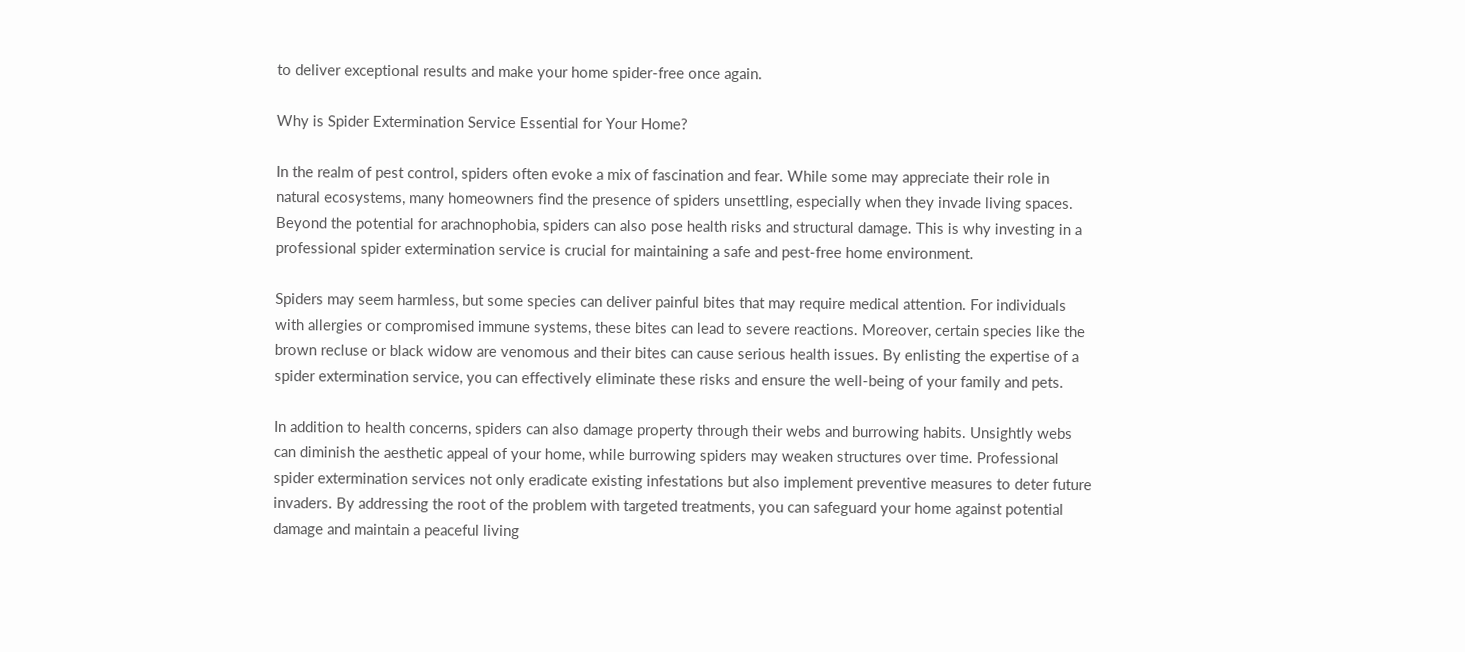to deliver exceptional results and make your home spider-free once again.

Why is Spider Extermination Service Essential for Your Home?

In the realm of pest control, spiders often evoke a mix of fascination and fear. While some may appreciate their role in natural ecosystems, many homeowners find the presence of spiders unsettling, especially when they invade living spaces. Beyond the potential for arachnophobia, spiders can also pose health risks and structural damage. This is why investing in a professional spider extermination service is crucial for maintaining a safe and pest-free home environment.

Spiders may seem harmless, but some species can deliver painful bites that may require medical attention. For individuals with allergies or compromised immune systems, these bites can lead to severe reactions. Moreover, certain species like the brown recluse or black widow are venomous and their bites can cause serious health issues. By enlisting the expertise of a spider extermination service, you can effectively eliminate these risks and ensure the well-being of your family and pets.

In addition to health concerns, spiders can also damage property through their webs and burrowing habits. Unsightly webs can diminish the aesthetic appeal of your home, while burrowing spiders may weaken structures over time. Professional spider extermination services not only eradicate existing infestations but also implement preventive measures to deter future invaders. By addressing the root of the problem with targeted treatments, you can safeguard your home against potential damage and maintain a peaceful living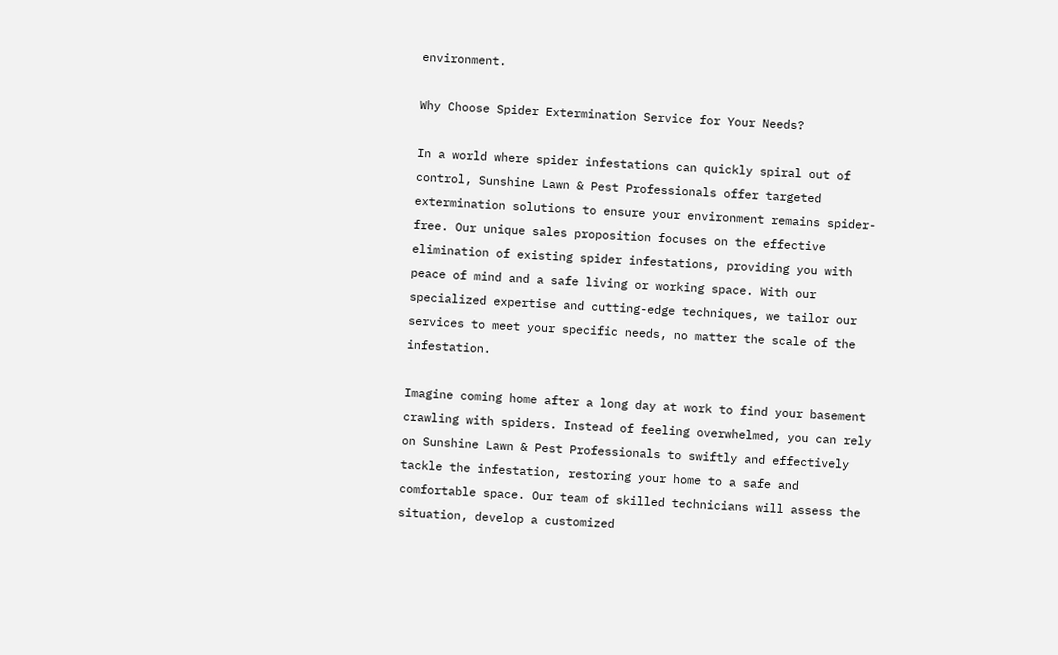environment.

Why Choose Spider Extermination Service for Your Needs?

In a world where spider infestations can quickly spiral out of control, Sunshine Lawn & Pest Professionals offer targeted extermination solutions to ensure your environment remains spider-free. Our unique sales proposition focuses on the effective elimination of existing spider infestations, providing you with peace of mind and a safe living or working space. With our specialized expertise and cutting-edge techniques, we tailor our services to meet your specific needs, no matter the scale of the infestation.

Imagine coming home after a long day at work to find your basement crawling with spiders. Instead of feeling overwhelmed, you can rely on Sunshine Lawn & Pest Professionals to swiftly and effectively tackle the infestation, restoring your home to a safe and comfortable space. Our team of skilled technicians will assess the situation, develop a customized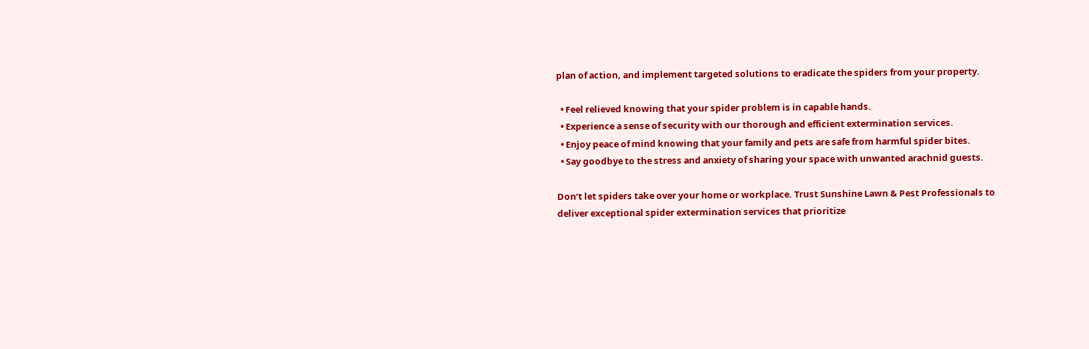plan of action, and implement targeted solutions to eradicate the spiders from your property.

  • Feel relieved knowing that your spider problem is in capable hands.
  • Experience a sense of security with our thorough and efficient extermination services.
  • Enjoy peace of mind knowing that your family and pets are safe from harmful spider bites.
  • Say goodbye to the stress and anxiety of sharing your space with unwanted arachnid guests.

Don’t let spiders take over your home or workplace. Trust Sunshine Lawn & Pest Professionals to deliver exceptional spider extermination services that prioritize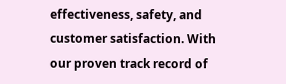effectiveness, safety, and customer satisfaction. With our proven track record of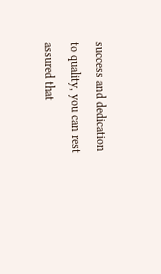success and dedication to quality, you can rest assured that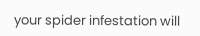your spider infestation will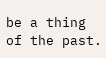be a thing of the past.